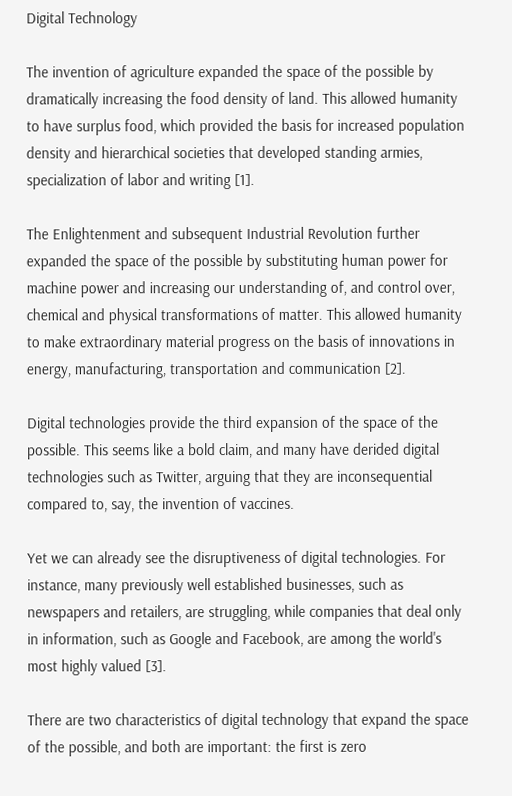Digital Technology

The invention of agriculture expanded the space of the possible by dramatically increasing the food density of land. This allowed humanity to have surplus food, which provided the basis for increased population density and hierarchical societies that developed standing armies, specialization of labor and writing [1].

The Enlightenment and subsequent Industrial Revolution further expanded the space of the possible by substituting human power for machine power and increasing our understanding of, and control over, chemical and physical transformations of matter. This allowed humanity to make extraordinary material progress on the basis of innovations in energy, manufacturing, transportation and communication [2].

Digital technologies provide the third expansion of the space of the possible. This seems like a bold claim, and many have derided digital technologies such as Twitter, arguing that they are inconsequential compared to, say, the invention of vaccines.

Yet we can already see the disruptiveness of digital technologies. For instance, many previously well established businesses, such as newspapers and retailers, are struggling, while companies that deal only in information, such as Google and Facebook, are among the world's most highly valued [3].

There are two characteristics of digital technology that expand the space of the possible, and both are important: the first is zero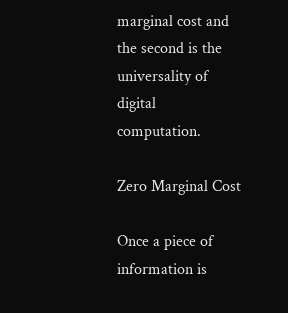marginal cost and the second is the universality of digital computation.

Zero Marginal Cost

Once a piece of information is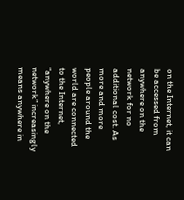on the Internet, it can be accessed from anywhere on the network for no additional cost. As more and more people around the world are connected to the Internet, “anywhere on the network” increasingly means anywhere in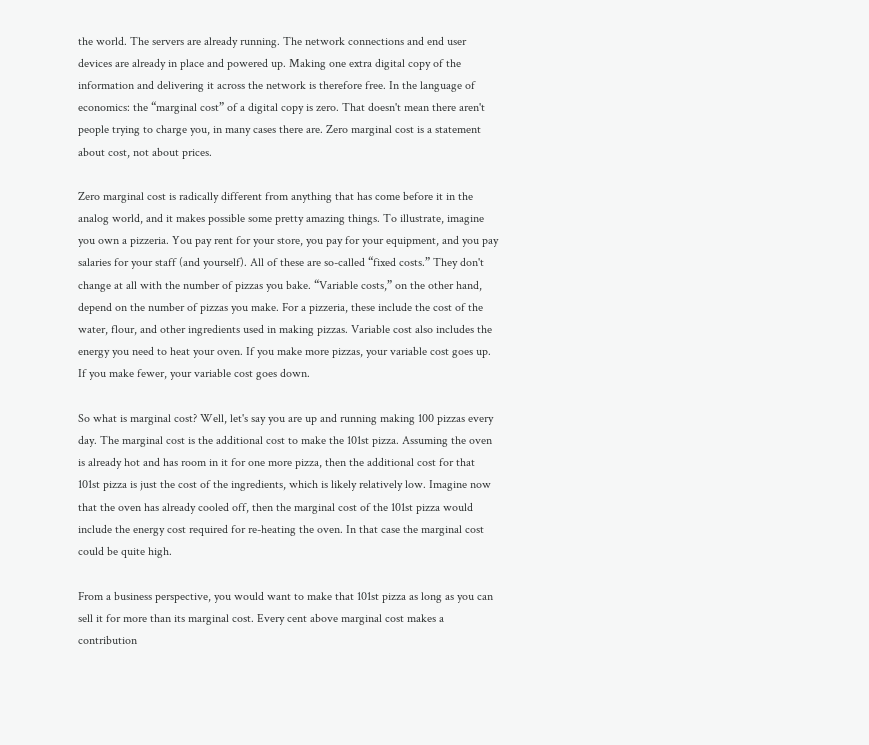the world. The servers are already running. The network connections and end user devices are already in place and powered up. Making one extra digital copy of the information and delivering it across the network is therefore free. In the language of economics: the “marginal cost” of a digital copy is zero. That doesn't mean there aren't people trying to charge you, in many cases there are. Zero marginal cost is a statement about cost, not about prices.

Zero marginal cost is radically different from anything that has come before it in the analog world, and it makes possible some pretty amazing things. To illustrate, imagine you own a pizzeria. You pay rent for your store, you pay for your equipment, and you pay salaries for your staff (and yourself). All of these are so-called “fixed costs.” They don't change at all with the number of pizzas you bake. “Variable costs,” on the other hand, depend on the number of pizzas you make. For a pizzeria, these include the cost of the water, flour, and other ingredients used in making pizzas. Variable cost also includes the energy you need to heat your oven. If you make more pizzas, your variable cost goes up. If you make fewer, your variable cost goes down.

So what is marginal cost? Well, let's say you are up and running making 100 pizzas every day. The marginal cost is the additional cost to make the 101st pizza. Assuming the oven is already hot and has room in it for one more pizza, then the additional cost for that 101st pizza is just the cost of the ingredients, which is likely relatively low. Imagine now that the oven has already cooled off, then the marginal cost of the 101st pizza would include the energy cost required for re-heating the oven. In that case the marginal cost could be quite high.

From a business perspective, you would want to make that 101st pizza as long as you can sell it for more than its marginal cost. Every cent above marginal cost makes a contribution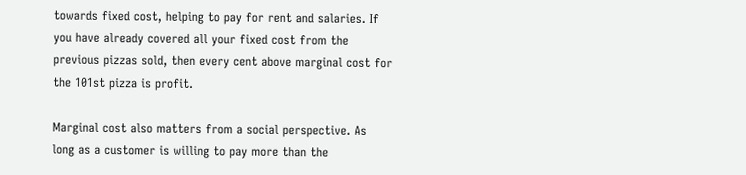towards fixed cost, helping to pay for rent and salaries. If you have already covered all your fixed cost from the previous pizzas sold, then every cent above marginal cost for the 101st pizza is profit.

Marginal cost also matters from a social perspective. As long as a customer is willing to pay more than the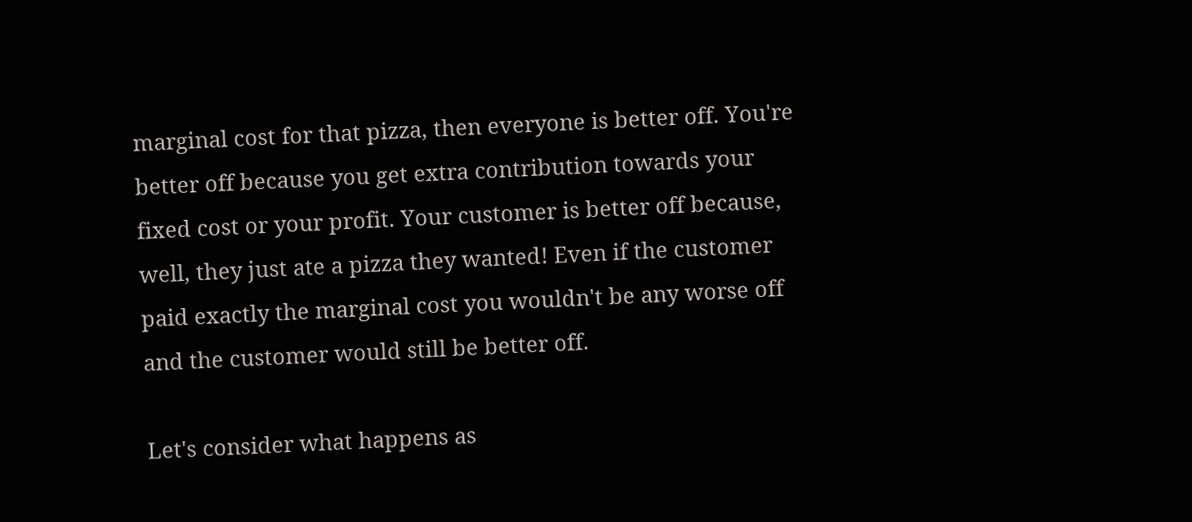marginal cost for that pizza, then everyone is better off. You're better off because you get extra contribution towards your fixed cost or your profit. Your customer is better off because, well, they just ate a pizza they wanted! Even if the customer paid exactly the marginal cost you wouldn't be any worse off and the customer would still be better off.

Let's consider what happens as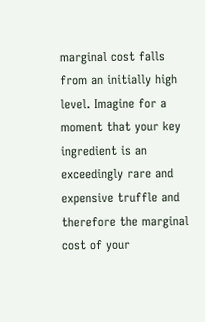marginal cost falls from an initially high level. Imagine for a moment that your key ingredient is an exceedingly rare and expensive truffle and therefore the marginal cost of your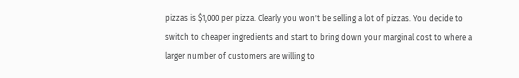pizzas is $1,000 per pizza. Clearly you won't be selling a lot of pizzas. You decide to switch to cheaper ingredients and start to bring down your marginal cost to where a larger number of customers are willing to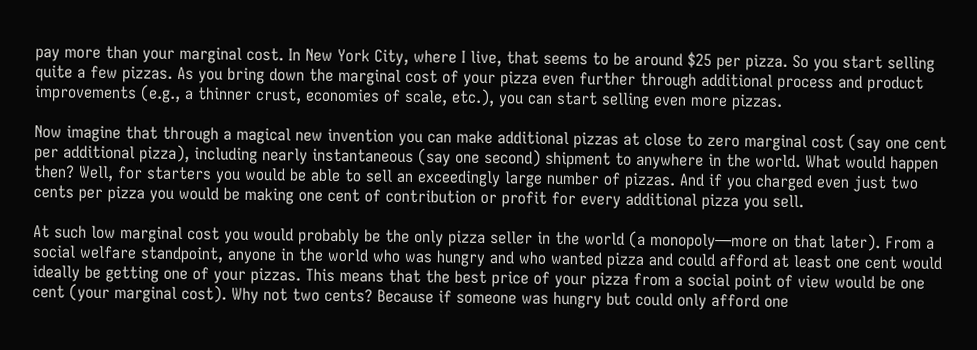pay more than your marginal cost. In New York City, where I live, that seems to be around $25 per pizza. So you start selling quite a few pizzas. As you bring down the marginal cost of your pizza even further through additional process and product improvements (e.g., a thinner crust, economies of scale, etc.), you can start selling even more pizzas.

Now imagine that through a magical new invention you can make additional pizzas at close to zero marginal cost (say one cent per additional pizza), including nearly instantaneous (say one second) shipment to anywhere in the world. What would happen then? Well, for starters you would be able to sell an exceedingly large number of pizzas. And if you charged even just two cents per pizza you would be making one cent of contribution or profit for every additional pizza you sell.

At such low marginal cost you would probably be the only pizza seller in the world (a monopoly—more on that later). From a social welfare standpoint, anyone in the world who was hungry and who wanted pizza and could afford at least one cent would ideally be getting one of your pizzas. This means that the best price of your pizza from a social point of view would be one cent (your marginal cost). Why not two cents? Because if someone was hungry but could only afford one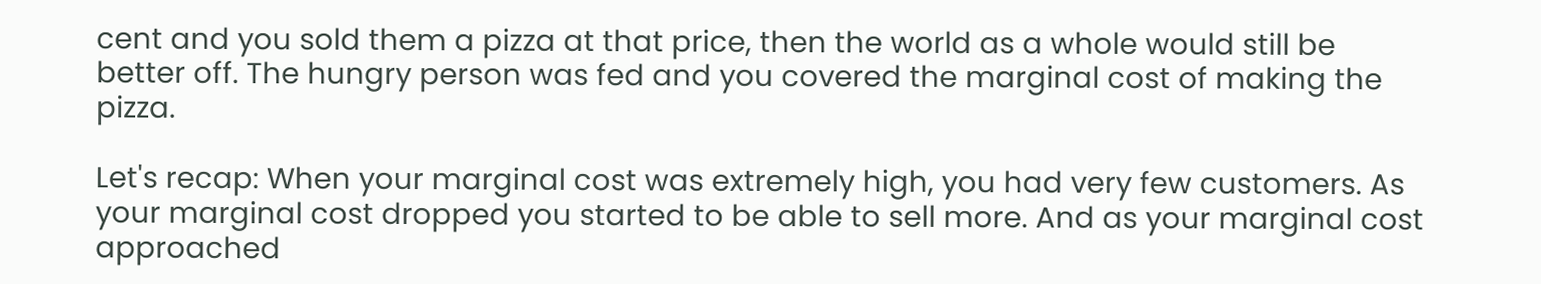cent and you sold them a pizza at that price, then the world as a whole would still be better off. The hungry person was fed and you covered the marginal cost of making the pizza.

Let's recap: When your marginal cost was extremely high, you had very few customers. As your marginal cost dropped you started to be able to sell more. And as your marginal cost approached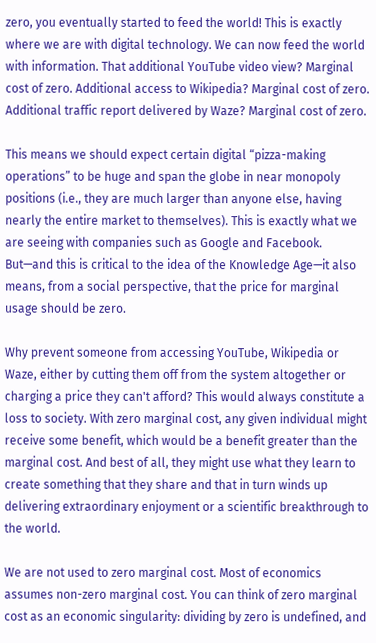zero, you eventually started to feed the world! This is exactly where we are with digital technology. We can now feed the world with information. That additional YouTube video view? Marginal cost of zero. Additional access to Wikipedia? Marginal cost of zero. Additional traffic report delivered by Waze? Marginal cost of zero.

This means we should expect certain digital “pizza-making operations” to be huge and span the globe in near monopoly positions (i.e., they are much larger than anyone else, having nearly the entire market to themselves). This is exactly what we are seeing with companies such as Google and Facebook. But—and this is critical to the idea of the Knowledge Age—it also means, from a social perspective, that the price for marginal usage should be zero.

Why prevent someone from accessing YouTube, Wikipedia or Waze, either by cutting them off from the system altogether or charging a price they can't afford? This would always constitute a loss to society. With zero marginal cost, any given individual might receive some benefit, which would be a benefit greater than the marginal cost. And best of all, they might use what they learn to create something that they share and that in turn winds up delivering extraordinary enjoyment or a scientific breakthrough to the world.

We are not used to zero marginal cost. Most of economics assumes non-zero marginal cost. You can think of zero marginal cost as an economic singularity: dividing by zero is undefined, and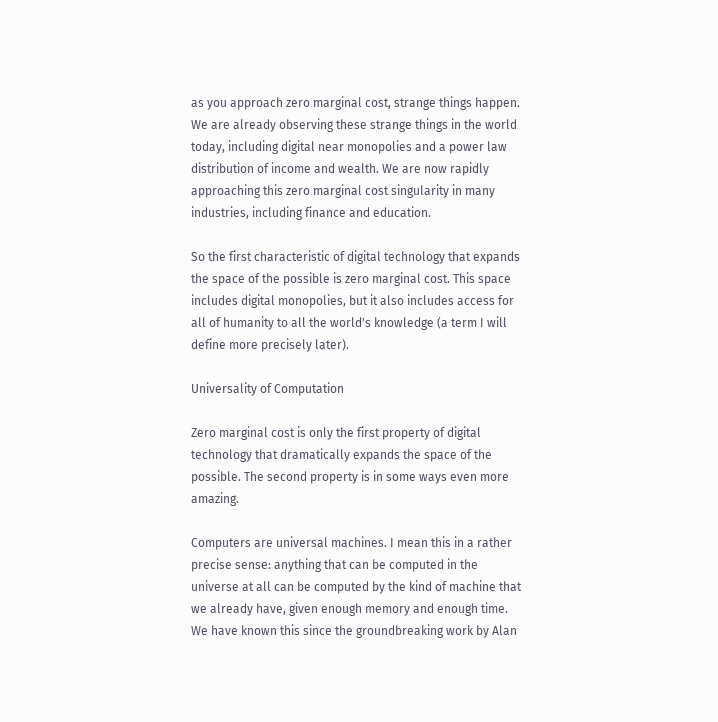as you approach zero marginal cost, strange things happen. We are already observing these strange things in the world today, including digital near monopolies and a power law distribution of income and wealth. We are now rapidly approaching this zero marginal cost singularity in many industries, including finance and education.

So the first characteristic of digital technology that expands the space of the possible is zero marginal cost. This space includes digital monopolies, but it also includes access for all of humanity to all the world's knowledge (a term I will define more precisely later).

Universality of Computation

Zero marginal cost is only the first property of digital technology that dramatically expands the space of the possible. The second property is in some ways even more amazing.

Computers are universal machines. I mean this in a rather precise sense: anything that can be computed in the universe at all can be computed by the kind of machine that we already have, given enough memory and enough time. We have known this since the groundbreaking work by Alan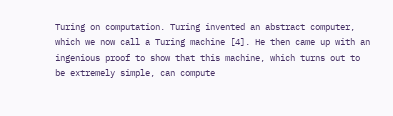Turing on computation. Turing invented an abstract computer, which we now call a Turing machine [4]. He then came up with an ingenious proof to show that this machine, which turns out to be extremely simple, can compute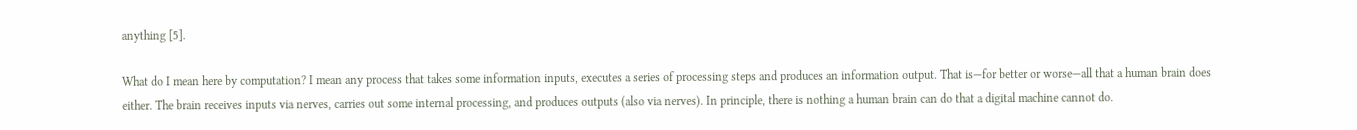anything [5].

What do I mean here by computation? I mean any process that takes some information inputs, executes a series of processing steps and produces an information output. That is—for better or worse—all that a human brain does either. The brain receives inputs via nerves, carries out some internal processing, and produces outputs (also via nerves). In principle, there is nothing a human brain can do that a digital machine cannot do.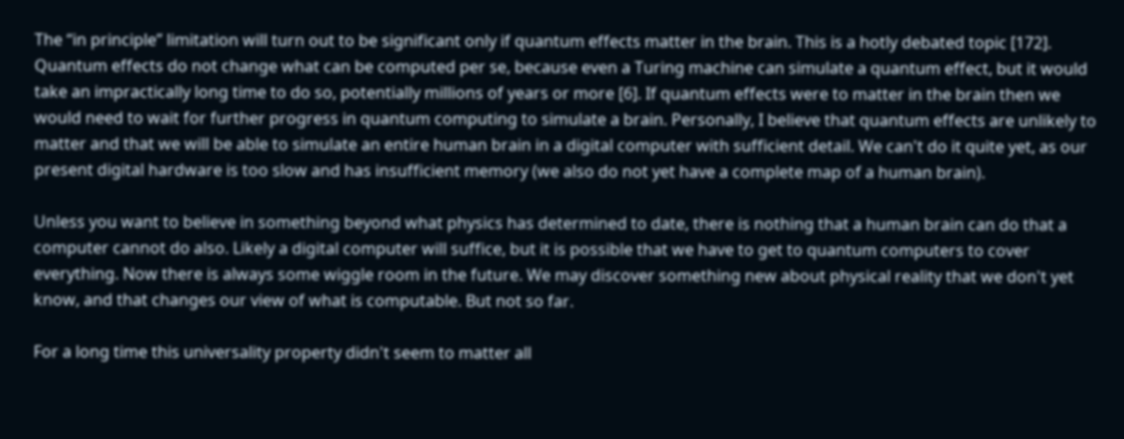The “in principle” limitation will turn out to be significant only if quantum effects matter in the brain. This is a hotly debated topic [172]. Quantum effects do not change what can be computed per se, because even a Turing machine can simulate a quantum effect, but it would take an impractically long time to do so, potentially millions of years or more [6]. If quantum effects were to matter in the brain then we would need to wait for further progress in quantum computing to simulate a brain. Personally, I believe that quantum effects are unlikely to matter and that we will be able to simulate an entire human brain in a digital computer with sufficient detail. We can't do it quite yet, as our present digital hardware is too slow and has insufficient memory (we also do not yet have a complete map of a human brain).

Unless you want to believe in something beyond what physics has determined to date, there is nothing that a human brain can do that a computer cannot do also. Likely a digital computer will suffice, but it is possible that we have to get to quantum computers to cover everything. Now there is always some wiggle room in the future. We may discover something new about physical reality that we don't yet know, and that changes our view of what is computable. But not so far.

For a long time this universality property didn't seem to matter all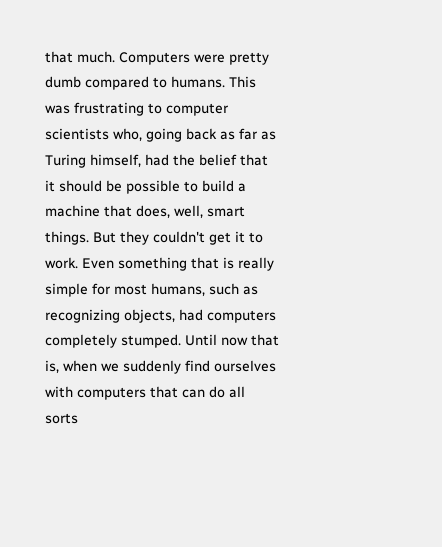that much. Computers were pretty dumb compared to humans. This was frustrating to computer scientists who, going back as far as Turing himself, had the belief that it should be possible to build a machine that does, well, smart things. But they couldn't get it to work. Even something that is really simple for most humans, such as recognizing objects, had computers completely stumped. Until now that is, when we suddenly find ourselves with computers that can do all sorts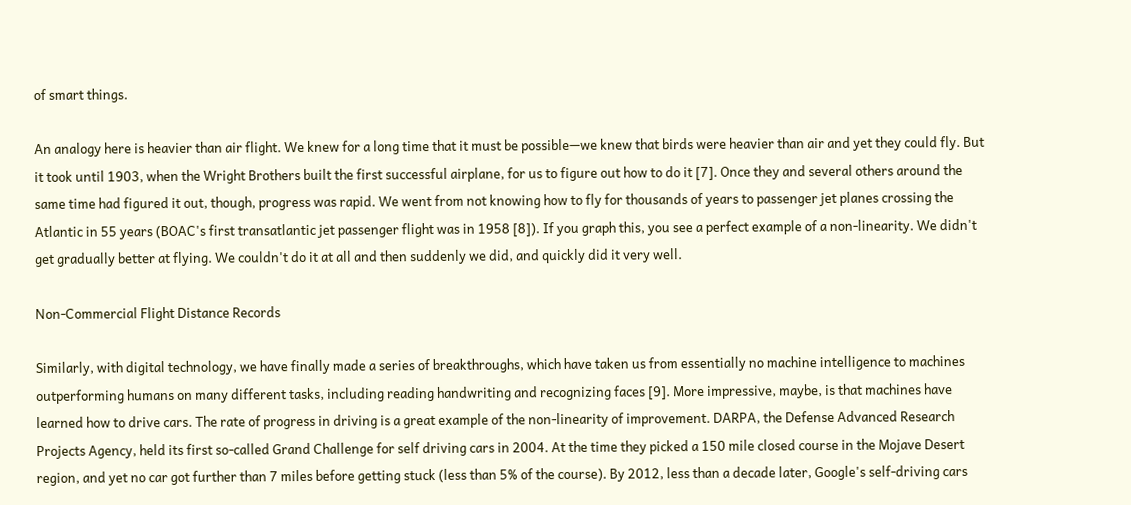of smart things.

An analogy here is heavier than air flight. We knew for a long time that it must be possible—we knew that birds were heavier than air and yet they could fly. But it took until 1903, when the Wright Brothers built the first successful airplane, for us to figure out how to do it [7]. Once they and several others around the same time had figured it out, though, progress was rapid. We went from not knowing how to fly for thousands of years to passenger jet planes crossing the Atlantic in 55 years (BOAC's first transatlantic jet passenger flight was in 1958 [8]). If you graph this, you see a perfect example of a non-linearity. We didn't get gradually better at flying. We couldn't do it at all and then suddenly we did, and quickly did it very well.

Non-Commercial Flight Distance Records

Similarly, with digital technology, we have finally made a series of breakthroughs, which have taken us from essentially no machine intelligence to machines outperforming humans on many different tasks, including reading handwriting and recognizing faces [9]. More impressive, maybe, is that machines have learned how to drive cars. The rate of progress in driving is a great example of the non-linearity of improvement. DARPA, the Defense Advanced Research Projects Agency, held its first so-called Grand Challenge for self driving cars in 2004. At the time they picked a 150 mile closed course in the Mojave Desert region, and yet no car got further than 7 miles before getting stuck (less than 5% of the course). By 2012, less than a decade later, Google's self-driving cars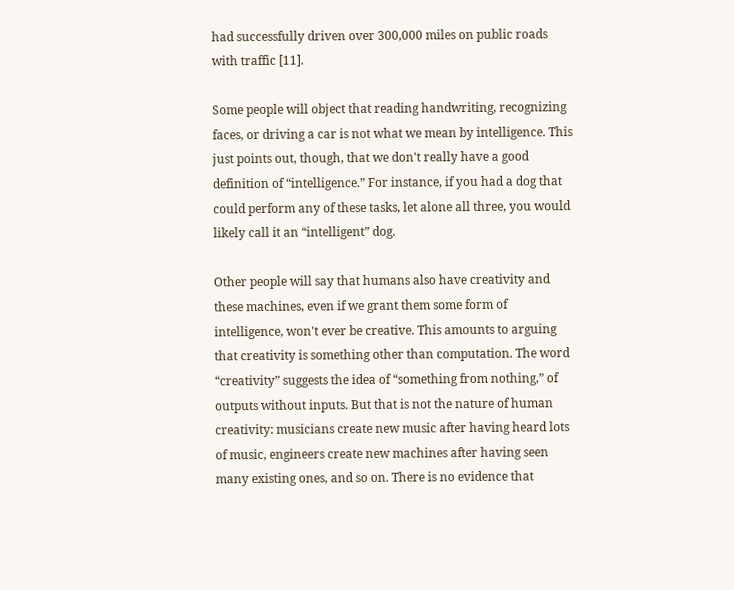had successfully driven over 300,000 miles on public roads with traffic [11].

Some people will object that reading handwriting, recognizing faces, or driving a car is not what we mean by intelligence. This just points out, though, that we don't really have a good definition of “intelligence.” For instance, if you had a dog that could perform any of these tasks, let alone all three, you would likely call it an “intelligent” dog.

Other people will say that humans also have creativity and these machines, even if we grant them some form of intelligence, won't ever be creative. This amounts to arguing that creativity is something other than computation. The word “creativity” suggests the idea of “something from nothing,” of outputs without inputs. But that is not the nature of human creativity: musicians create new music after having heard lots of music, engineers create new machines after having seen many existing ones, and so on. There is no evidence that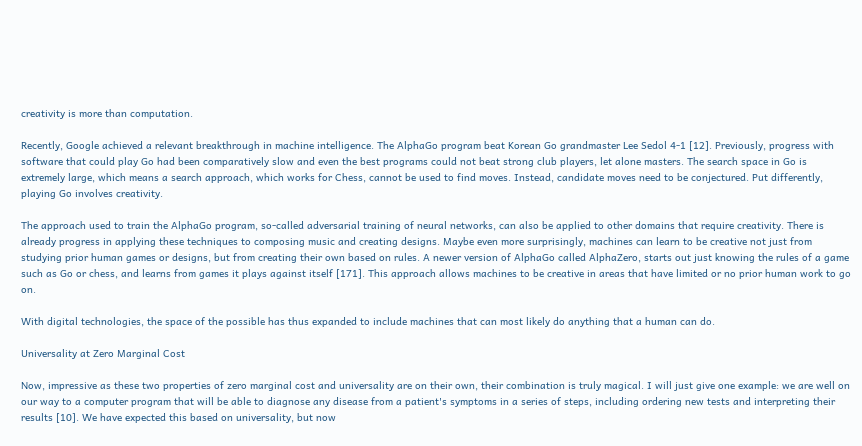creativity is more than computation.

Recently, Google achieved a relevant breakthrough in machine intelligence. The AlphaGo program beat Korean Go grandmaster Lee Sedol 4-1 [12]. Previously, progress with software that could play Go had been comparatively slow and even the best programs could not beat strong club players, let alone masters. The search space in Go is extremely large, which means a search approach, which works for Chess, cannot be used to find moves. Instead, candidate moves need to be conjectured. Put differently, playing Go involves creativity.

The approach used to train the AlphaGo program, so-called adversarial training of neural networks, can also be applied to other domains that require creativity. There is already progress in applying these techniques to composing music and creating designs. Maybe even more surprisingly, machines can learn to be creative not just from studying prior human games or designs, but from creating their own based on rules. A newer version of AlphaGo called AlphaZero, starts out just knowing the rules of a game such as Go or chess, and learns from games it plays against itself [171]. This approach allows machines to be creative in areas that have limited or no prior human work to go on.

With digital technologies, the space of the possible has thus expanded to include machines that can most likely do anything that a human can do.

Universality at Zero Marginal Cost

Now, impressive as these two properties of zero marginal cost and universality are on their own, their combination is truly magical. I will just give one example: we are well on our way to a computer program that will be able to diagnose any disease from a patient's symptoms in a series of steps, including ordering new tests and interpreting their results [10]. We have expected this based on universality, but now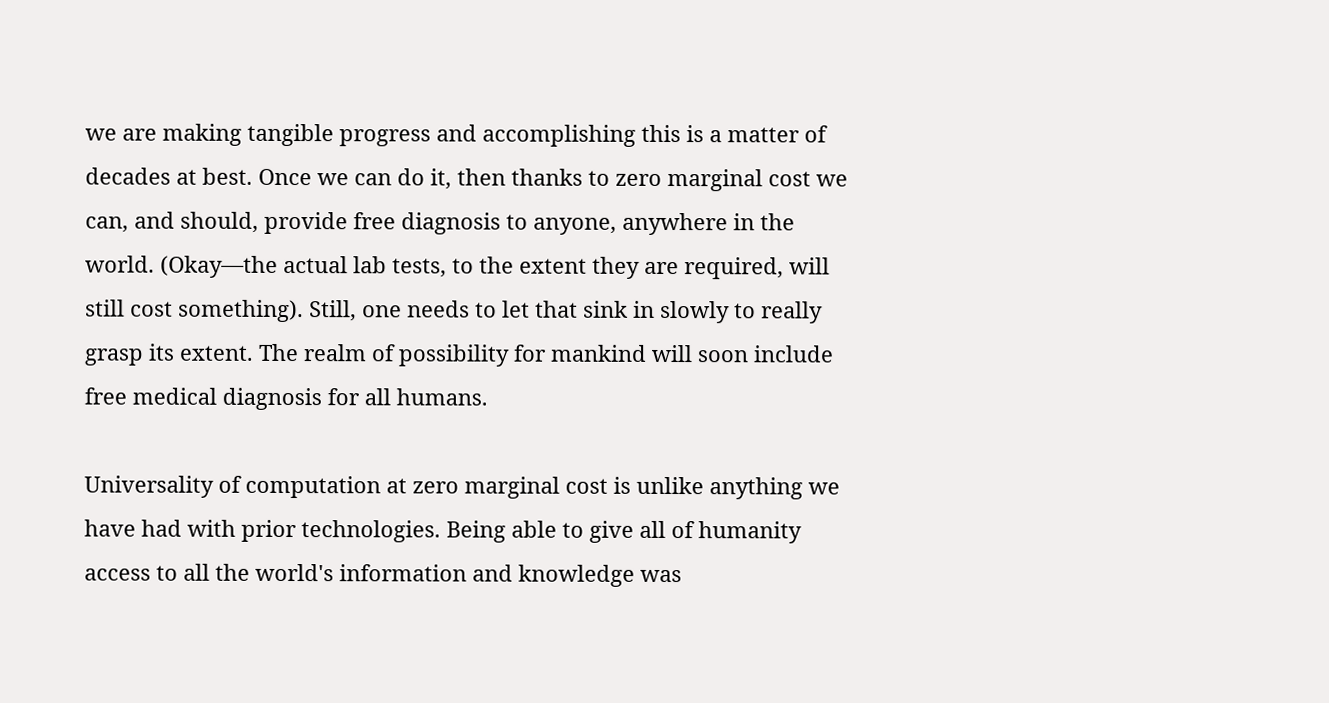we are making tangible progress and accomplishing this is a matter of decades at best. Once we can do it, then thanks to zero marginal cost we can, and should, provide free diagnosis to anyone, anywhere in the world. (Okay—the actual lab tests, to the extent they are required, will still cost something). Still, one needs to let that sink in slowly to really grasp its extent. The realm of possibility for mankind will soon include free medical diagnosis for all humans.

Universality of computation at zero marginal cost is unlike anything we have had with prior technologies. Being able to give all of humanity access to all the world's information and knowledge was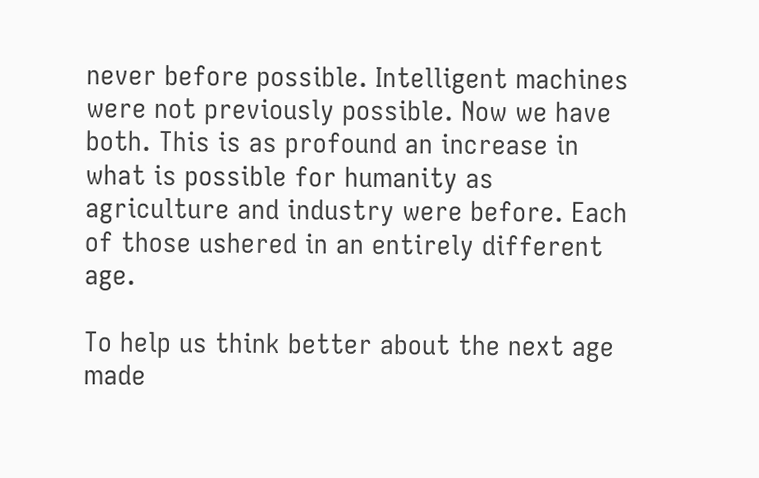never before possible. Intelligent machines were not previously possible. Now we have both. This is as profound an increase in what is possible for humanity as agriculture and industry were before. Each of those ushered in an entirely different age.

To help us think better about the next age made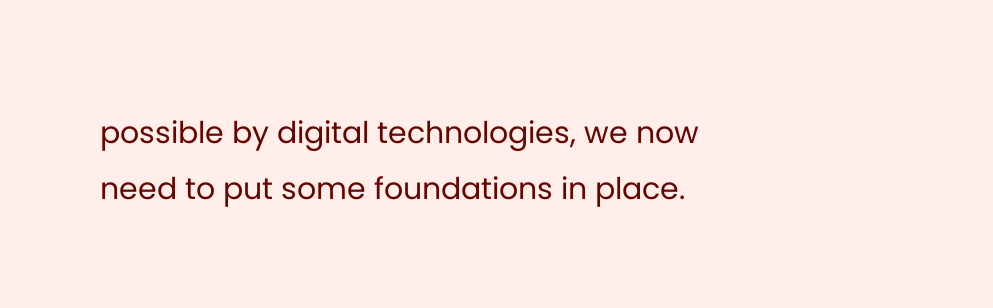possible by digital technologies, we now need to put some foundations in place.